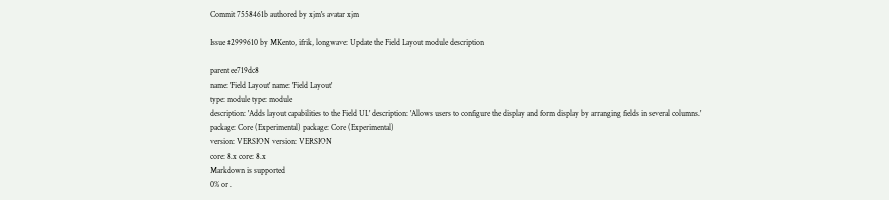Commit 7558461b authored by xjm's avatar xjm

Issue #2999610 by MKento, ifrik, longwave: Update the Field Layout module description

parent ee719dc8
name: 'Field Layout' name: 'Field Layout'
type: module type: module
description: 'Adds layout capabilities to the Field UI.' description: 'Allows users to configure the display and form display by arranging fields in several columns.'
package: Core (Experimental) package: Core (Experimental)
version: VERSION version: VERSION
core: 8.x core: 8.x
Markdown is supported
0% or .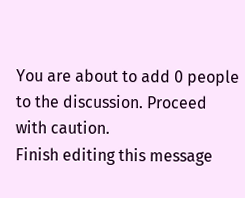You are about to add 0 people to the discussion. Proceed with caution.
Finish editing this message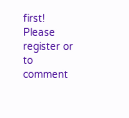first!
Please register or to comment